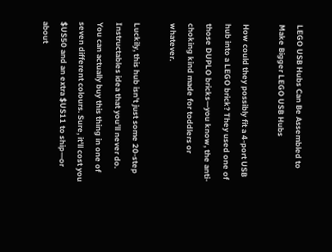LEGO USB Hubs Can Be Assembled to Make Bigger LEGO USB Hubs

How could they possibly fit a 4-port USB hub into a LEGO brick? They used one of those DUPLO bricks—you know, the anti-choking kind made for toddlers or whatever.

Luckily, this hub isn't just some 20-step Instructables idea that you'll never do. You can actually buy this thing in one of seven different colours. Sure, it'll cost you $US50 and an extra $US11 to ship—or about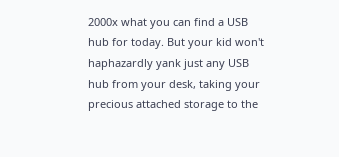2000x what you can find a USB hub for today. But your kid won't haphazardly yank just any USB hub from your desk, taking your precious attached storage to the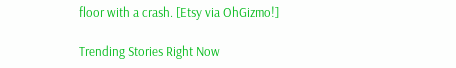floor with a crash. [Etsy via OhGizmo!]

Trending Stories Right Now